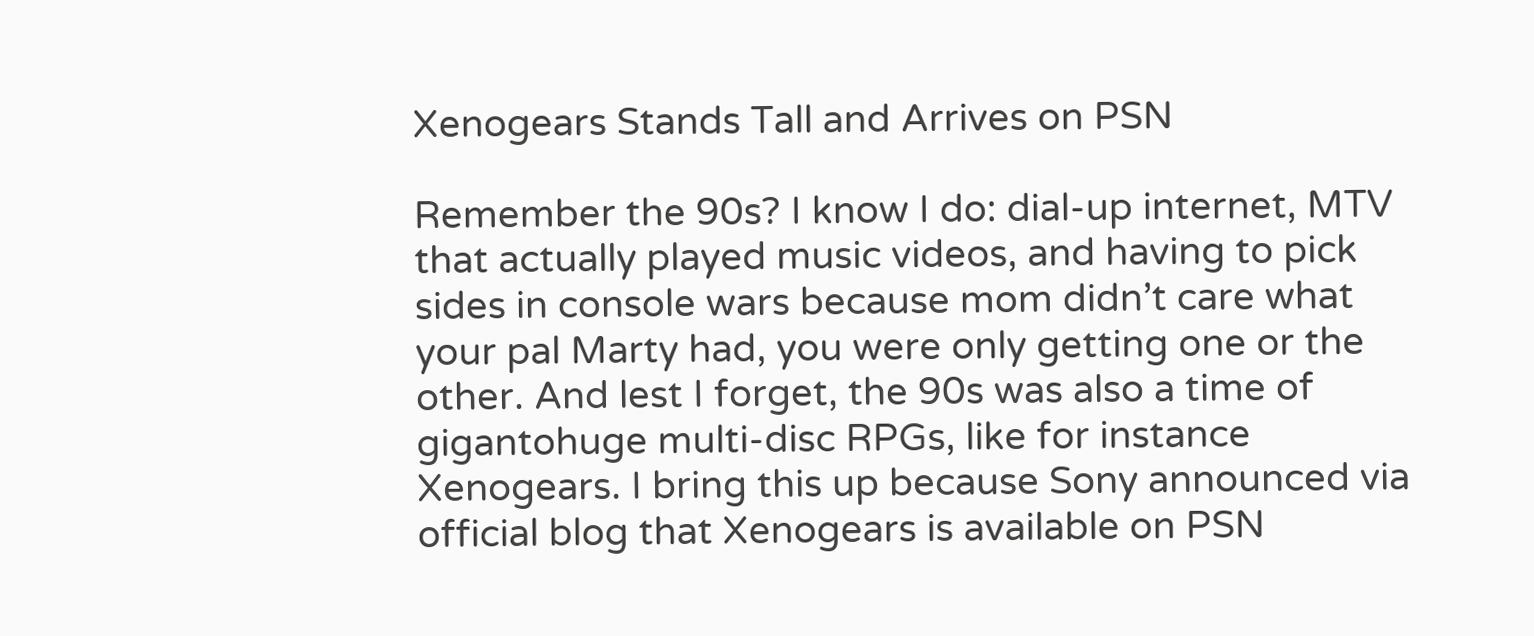Xenogears Stands Tall and Arrives on PSN

Remember the 90s? I know I do: dial-up internet, MTV that actually played music videos, and having to pick sides in console wars because mom didn’t care what your pal Marty had, you were only getting one or the other. And lest I forget, the 90s was also a time of gigantohuge multi-disc RPGs, like for instance Xenogears. I bring this up because Sony announced via official blog that Xenogears is available on PSN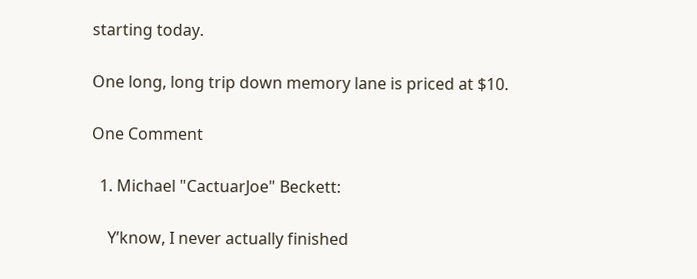starting today.

One long, long trip down memory lane is priced at $10.

One Comment

  1. Michael "CactuarJoe" Beckett:

    Y’know, I never actually finished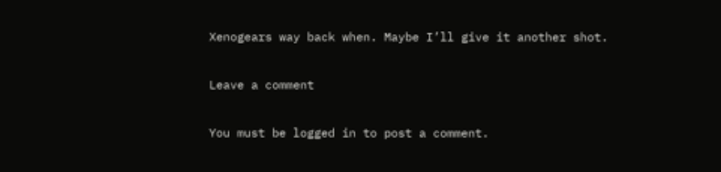Xenogears way back when. Maybe I’ll give it another shot.

Leave a comment

You must be logged in to post a comment.